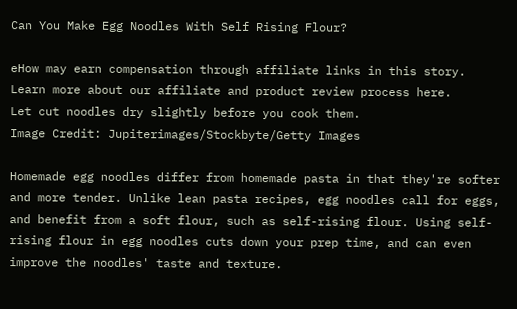Can You Make Egg Noodles With Self Rising Flour?

eHow may earn compensation through affiliate links in this story. Learn more about our affiliate and product review process here.
Let cut noodles dry slightly before you cook them.
Image Credit: Jupiterimages/Stockbyte/Getty Images

Homemade egg noodles differ from homemade pasta in that they're softer and more tender. Unlike lean pasta recipes, egg noodles call for eggs, and benefit from a soft flour, such as self-rising flour. Using self-rising flour in egg noodles cuts down your prep time, and can even improve the noodles' taste and texture.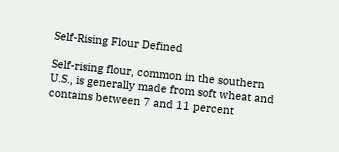Self-Rising Flour Defined

Self-rising flour, common in the southern U.S., is generally made from soft wheat and contains between 7 and 11 percent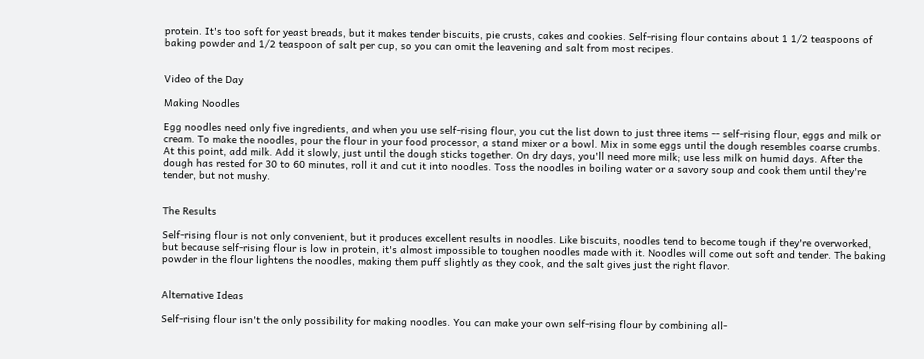protein. It's too soft for yeast breads, but it makes tender biscuits, pie crusts, cakes and cookies. Self-rising flour contains about 1 1/2 teaspoons of baking powder and 1/2 teaspoon of salt per cup, so you can omit the leavening and salt from most recipes.


Video of the Day

Making Noodles

Egg noodles need only five ingredients, and when you use self-rising flour, you cut the list down to just three items -- self-rising flour, eggs and milk or cream. To make the noodles, pour the flour in your food processor, a stand mixer or a bowl. Mix in some eggs until the dough resembles coarse crumbs. At this point, add milk. Add it slowly, just until the dough sticks together. On dry days, you'll need more milk; use less milk on humid days. After the dough has rested for 30 to 60 minutes, roll it and cut it into noodles. Toss the noodles in boiling water or a savory soup and cook them until they're tender, but not mushy.


The Results

Self-rising flour is not only convenient, but it produces excellent results in noodles. Like biscuits, noodles tend to become tough if they're overworked, but because self-rising flour is low in protein, it's almost impossible to toughen noodles made with it. Noodles will come out soft and tender. The baking powder in the flour lightens the noodles, making them puff slightly as they cook, and the salt gives just the right flavor.


Alternative Ideas

Self-rising flour isn't the only possibility for making noodles. You can make your own self-rising flour by combining all-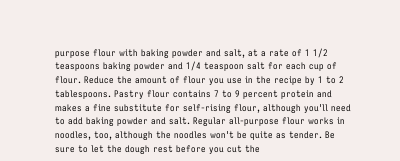purpose flour with baking powder and salt, at a rate of 1 1/2 teaspoons baking powder and 1/4 teaspoon salt for each cup of flour. Reduce the amount of flour you use in the recipe by 1 to 2 tablespoons. Pastry flour contains 7 to 9 percent protein and makes a fine substitute for self-rising flour, although you'll need to add baking powder and salt. Regular all-purpose flour works in noodles, too, although the noodles won't be quite as tender. Be sure to let the dough rest before you cut the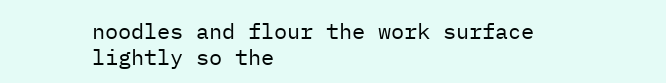noodles and flour the work surface lightly so the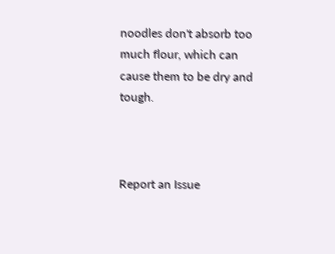noodles don't absorb too much flour, which can cause them to be dry and tough.



Report an Issue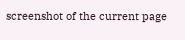screenshot of the current page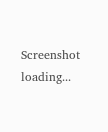Screenshot loading...